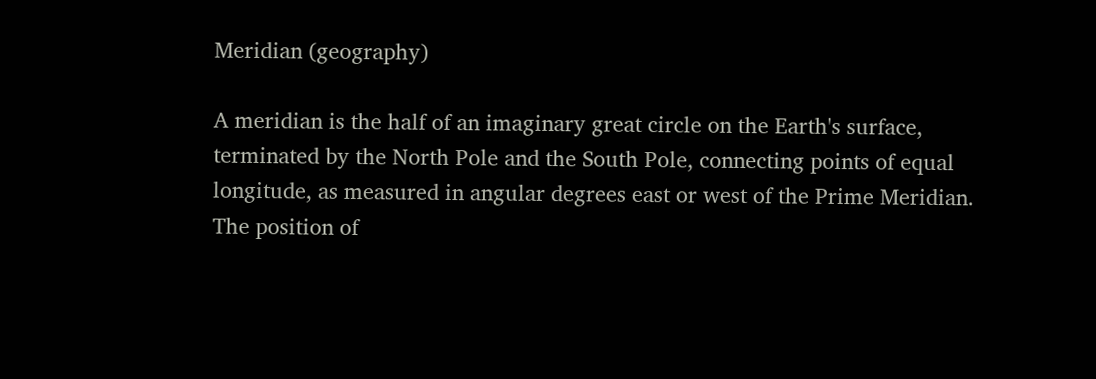Meridian (geography)

A meridian is the half of an imaginary great circle on the Earth's surface, terminated by the North Pole and the South Pole, connecting points of equal longitude, as measured in angular degrees east or west of the Prime Meridian. The position of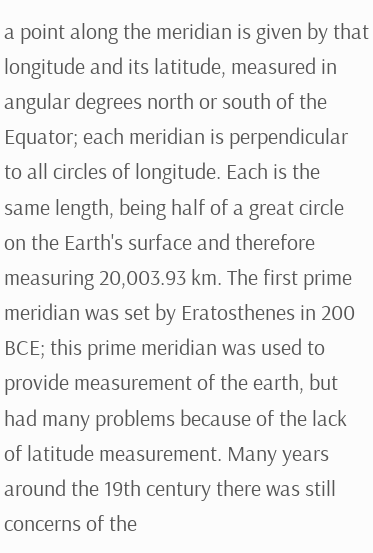a point along the meridian is given by that longitude and its latitude, measured in angular degrees north or south of the Equator; each meridian is perpendicular to all circles of longitude. Each is the same length, being half of a great circle on the Earth's surface and therefore measuring 20,003.93 km. The first prime meridian was set by Eratosthenes in 200 BCE; this prime meridian was used to provide measurement of the earth, but had many problems because of the lack of latitude measurement. Many years around the 19th century there was still concerns of the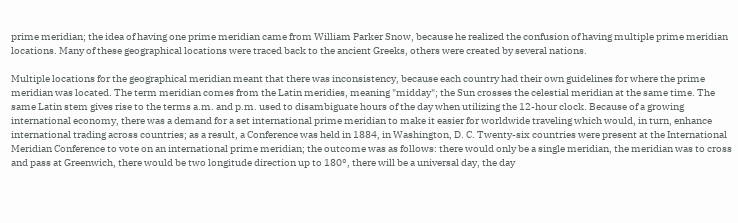prime meridian; the idea of having one prime meridian came from William Parker Snow, because he realized the confusion of having multiple prime meridian locations. Many of these geographical locations were traced back to the ancient Greeks, others were created by several nations.

Multiple locations for the geographical meridian meant that there was inconsistency, because each country had their own guidelines for where the prime meridian was located. The term meridian comes from the Latin meridies, meaning "midday"; the Sun crosses the celestial meridian at the same time. The same Latin stem gives rise to the terms a.m. and p.m. used to disambiguate hours of the day when utilizing the 12-hour clock. Because of a growing international economy, there was a demand for a set international prime meridian to make it easier for worldwide traveling which would, in turn, enhance international trading across countries; as a result, a Conference was held in 1884, in Washington, D. C. Twenty-six countries were present at the International Meridian Conference to vote on an international prime meridian; the outcome was as follows: there would only be a single meridian, the meridian was to cross and pass at Greenwich, there would be two longitude direction up to 180°, there will be a universal day, the day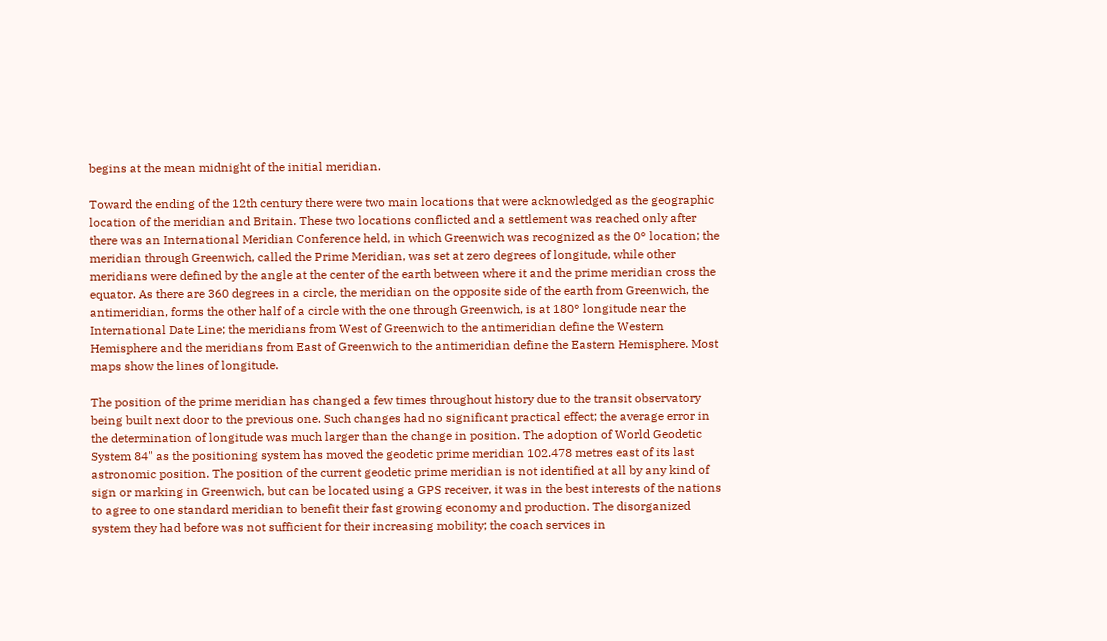begins at the mean midnight of the initial meridian.

Toward the ending of the 12th century there were two main locations that were acknowledged as the geographic location of the meridian and Britain. These two locations conflicted and a settlement was reached only after there was an International Meridian Conference held, in which Greenwich was recognized as the 0° location; the meridian through Greenwich, called the Prime Meridian, was set at zero degrees of longitude, while other meridians were defined by the angle at the center of the earth between where it and the prime meridian cross the equator. As there are 360 degrees in a circle, the meridian on the opposite side of the earth from Greenwich, the antimeridian, forms the other half of a circle with the one through Greenwich, is at 180° longitude near the International Date Line; the meridians from West of Greenwich to the antimeridian define the Western Hemisphere and the meridians from East of Greenwich to the antimeridian define the Eastern Hemisphere. Most maps show the lines of longitude.

The position of the prime meridian has changed a few times throughout history due to the transit observatory being built next door to the previous one. Such changes had no significant practical effect; the average error in the determination of longitude was much larger than the change in position. The adoption of World Geodetic System 84" as the positioning system has moved the geodetic prime meridian 102.478 metres east of its last astronomic position. The position of the current geodetic prime meridian is not identified at all by any kind of sign or marking in Greenwich, but can be located using a GPS receiver, it was in the best interests of the nations to agree to one standard meridian to benefit their fast growing economy and production. The disorganized system they had before was not sufficient for their increasing mobility; the coach services in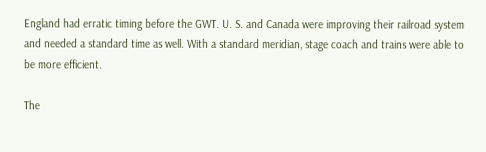England had erratic timing before the GWT. U. S. and Canada were improving their railroad system and needed a standard time as well. With a standard meridian, stage coach and trains were able to be more efficient.

The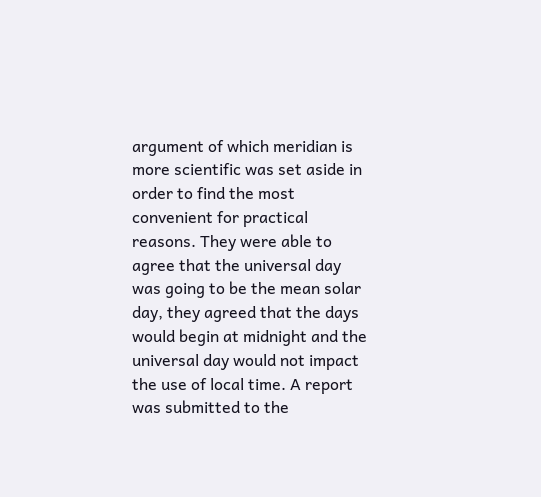argument of which meridian is more scientific was set aside in order to find the most convenient for practical reasons. They were able to agree that the universal day was going to be the mean solar day, they agreed that the days would begin at midnight and the universal day would not impact the use of local time. A report was submitted to the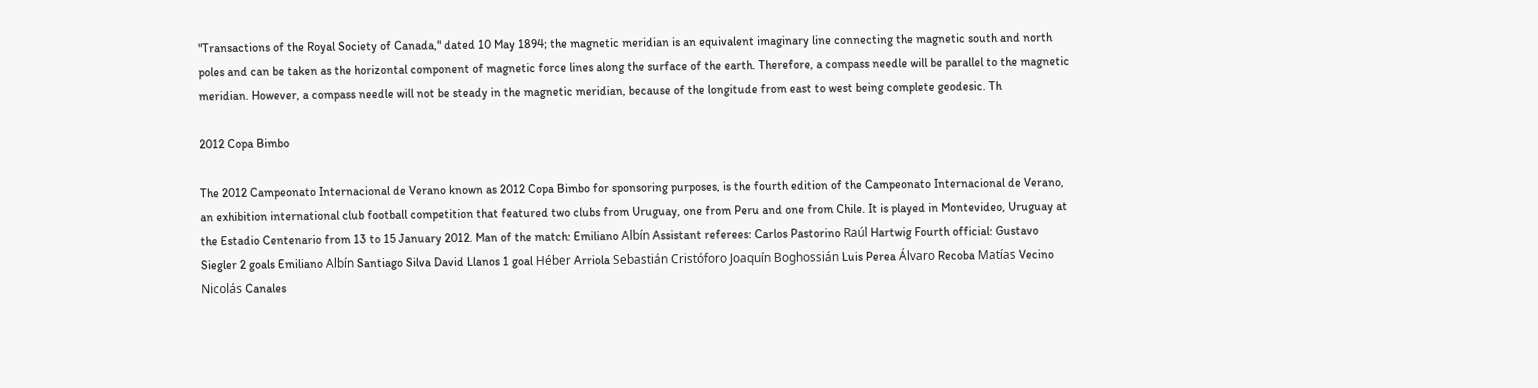"Transactions of the Royal Society of Canada," dated 10 May 1894; the magnetic meridian is an equivalent imaginary line connecting the magnetic south and north poles and can be taken as the horizontal component of magnetic force lines along the surface of the earth. Therefore, a compass needle will be parallel to the magnetic meridian. However, a compass needle will not be steady in the magnetic meridian, because of the longitude from east to west being complete geodesic. Th

2012 Copa Bimbo

The 2012 Campeonato Internacional de Verano known as 2012 Copa Bimbo for sponsoring purposes, is the fourth edition of the Campeonato Internacional de Verano, an exhibition international club football competition that featured two clubs from Uruguay, one from Peru and one from Chile. It is played in Montevideo, Uruguay at the Estadio Centenario from 13 to 15 January 2012. Man of the match: Emiliano Albín Assistant referees: Carlos Pastorino Raúl Hartwig Fourth official: Gustavo Siegler 2 goals Emiliano Albín Santiago Silva David Llanos 1 goal Héber Arriola Sebastián Cristóforo Joaquín Boghossián Luis Perea Álvaro Recoba Matías Vecino Nicolás Canales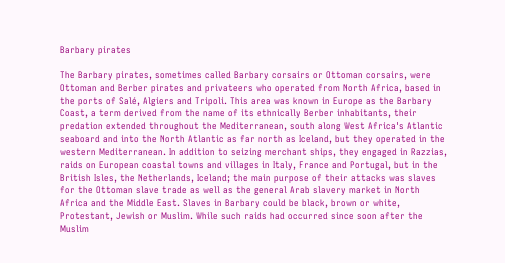Barbary pirates

The Barbary pirates, sometimes called Barbary corsairs or Ottoman corsairs, were Ottoman and Berber pirates and privateers who operated from North Africa, based in the ports of Salé, Algiers and Tripoli. This area was known in Europe as the Barbary Coast, a term derived from the name of its ethnically Berber inhabitants, their predation extended throughout the Mediterranean, south along West Africa's Atlantic seaboard and into the North Atlantic as far north as Iceland, but they operated in the western Mediterranean. In addition to seizing merchant ships, they engaged in Razzias, raids on European coastal towns and villages in Italy, France and Portugal, but in the British Isles, the Netherlands, Iceland; the main purpose of their attacks was slaves for the Ottoman slave trade as well as the general Arab slavery market in North Africa and the Middle East. Slaves in Barbary could be black, brown or white, Protestant, Jewish or Muslim. While such raids had occurred since soon after the Muslim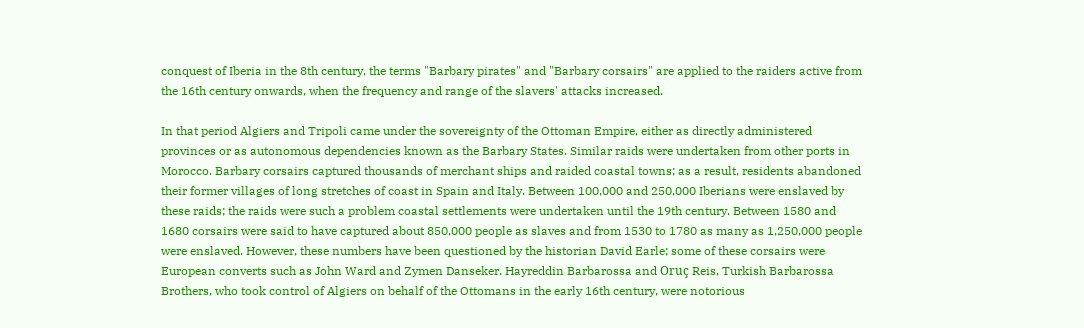conquest of Iberia in the 8th century, the terms "Barbary pirates" and "Barbary corsairs" are applied to the raiders active from the 16th century onwards, when the frequency and range of the slavers' attacks increased.

In that period Algiers and Tripoli came under the sovereignty of the Ottoman Empire, either as directly administered provinces or as autonomous dependencies known as the Barbary States. Similar raids were undertaken from other ports in Morocco. Barbary corsairs captured thousands of merchant ships and raided coastal towns; as a result, residents abandoned their former villages of long stretches of coast in Spain and Italy. Between 100,000 and 250,000 Iberians were enslaved by these raids; the raids were such a problem coastal settlements were undertaken until the 19th century. Between 1580 and 1680 corsairs were said to have captured about 850,000 people as slaves and from 1530 to 1780 as many as 1,250,000 people were enslaved. However, these numbers have been questioned by the historian David Earle; some of these corsairs were European converts such as John Ward and Zymen Danseker. Hayreddin Barbarossa and Oruç Reis, Turkish Barbarossa Brothers, who took control of Algiers on behalf of the Ottomans in the early 16th century, were notorious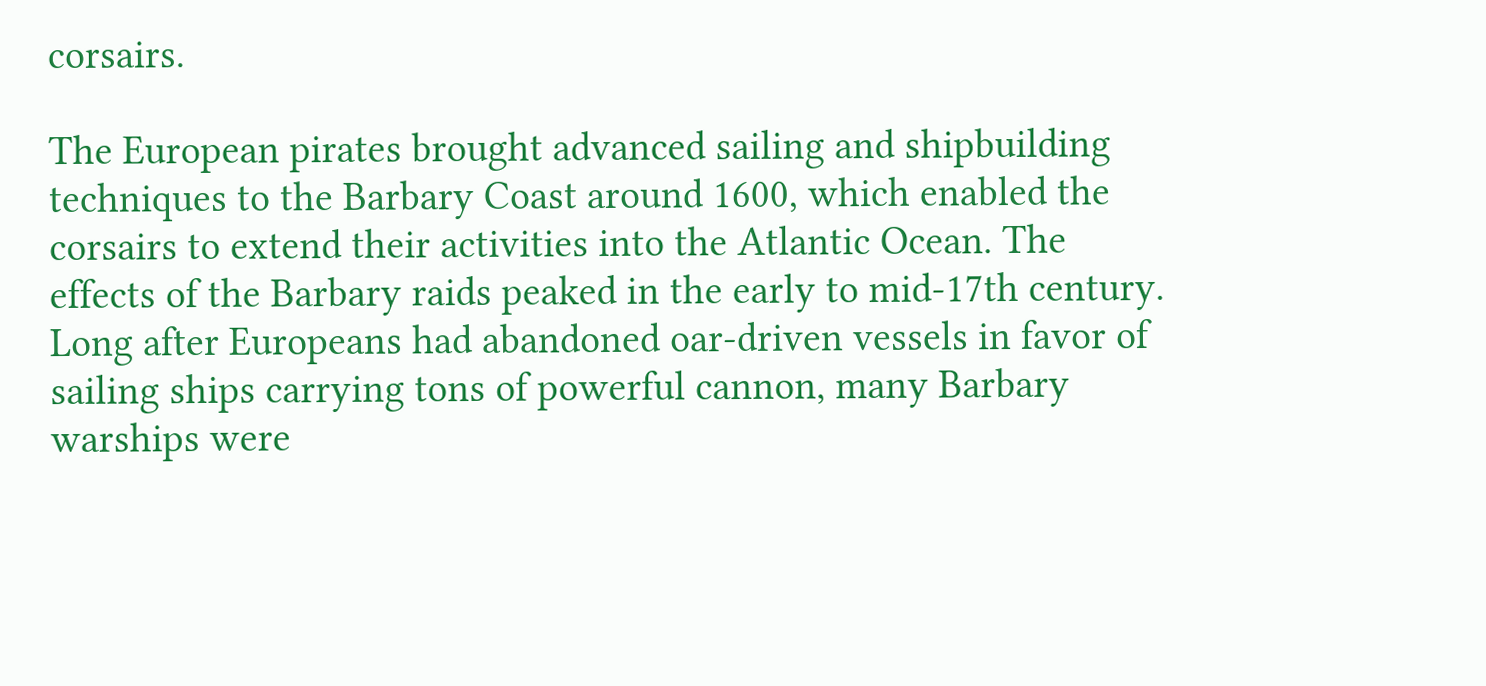corsairs.

The European pirates brought advanced sailing and shipbuilding techniques to the Barbary Coast around 1600, which enabled the corsairs to extend their activities into the Atlantic Ocean. The effects of the Barbary raids peaked in the early to mid-17th century. Long after Europeans had abandoned oar-driven vessels in favor of sailing ships carrying tons of powerful cannon, many Barbary warships were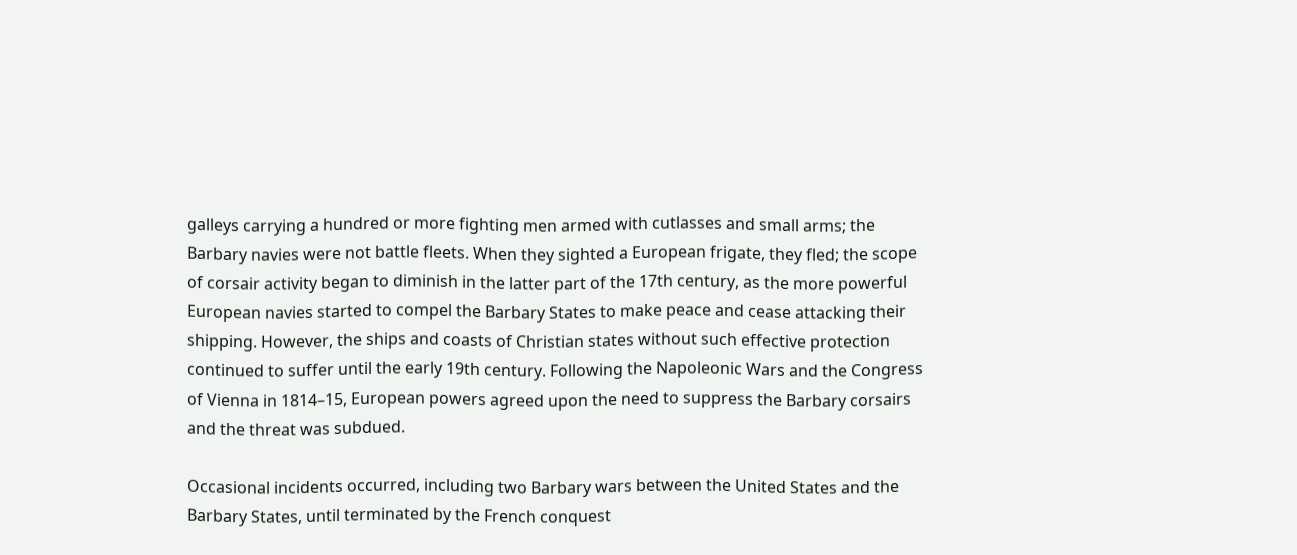galleys carrying a hundred or more fighting men armed with cutlasses and small arms; the Barbary navies were not battle fleets. When they sighted a European frigate, they fled; the scope of corsair activity began to diminish in the latter part of the 17th century, as the more powerful European navies started to compel the Barbary States to make peace and cease attacking their shipping. However, the ships and coasts of Christian states without such effective protection continued to suffer until the early 19th century. Following the Napoleonic Wars and the Congress of Vienna in 1814–15, European powers agreed upon the need to suppress the Barbary corsairs and the threat was subdued.

Occasional incidents occurred, including two Barbary wars between the United States and the Barbary States, until terminated by the French conquest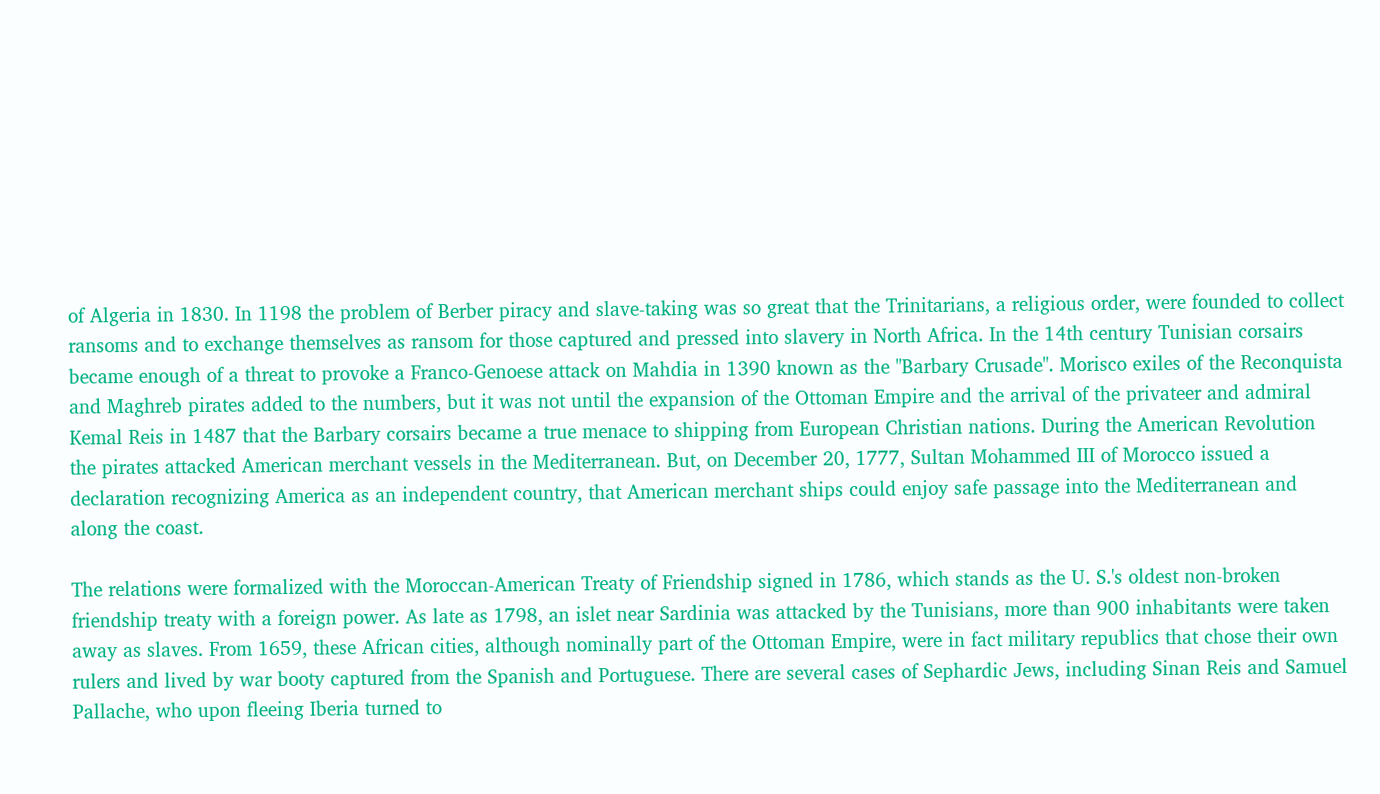of Algeria in 1830. In 1198 the problem of Berber piracy and slave-taking was so great that the Trinitarians, a religious order, were founded to collect ransoms and to exchange themselves as ransom for those captured and pressed into slavery in North Africa. In the 14th century Tunisian corsairs became enough of a threat to provoke a Franco-Genoese attack on Mahdia in 1390 known as the "Barbary Crusade". Morisco exiles of the Reconquista and Maghreb pirates added to the numbers, but it was not until the expansion of the Ottoman Empire and the arrival of the privateer and admiral Kemal Reis in 1487 that the Barbary corsairs became a true menace to shipping from European Christian nations. During the American Revolution the pirates attacked American merchant vessels in the Mediterranean. But, on December 20, 1777, Sultan Mohammed III of Morocco issued a declaration recognizing America as an independent country, that American merchant ships could enjoy safe passage into the Mediterranean and along the coast.

The relations were formalized with the Moroccan-American Treaty of Friendship signed in 1786, which stands as the U. S.'s oldest non-broken friendship treaty with a foreign power. As late as 1798, an islet near Sardinia was attacked by the Tunisians, more than 900 inhabitants were taken away as slaves. From 1659, these African cities, although nominally part of the Ottoman Empire, were in fact military republics that chose their own rulers and lived by war booty captured from the Spanish and Portuguese. There are several cases of Sephardic Jews, including Sinan Reis and Samuel Pallache, who upon fleeing Iberia turned to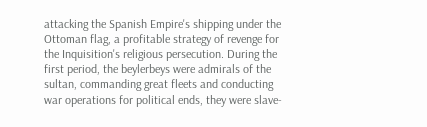attacking the Spanish Empire's shipping under the Ottoman flag, a profitable strategy of revenge for the Inquisition's religious persecution. During the first period, the beylerbeys were admirals of the sultan, commanding great fleets and conducting war operations for political ends, they were slave-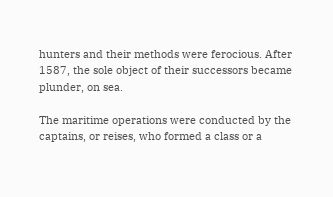hunters and their methods were ferocious. After 1587, the sole object of their successors became plunder, on sea.

The maritime operations were conducted by the captains, or reises, who formed a class or a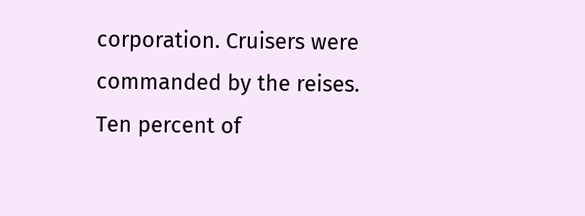corporation. Cruisers were commanded by the reises. Ten percent of